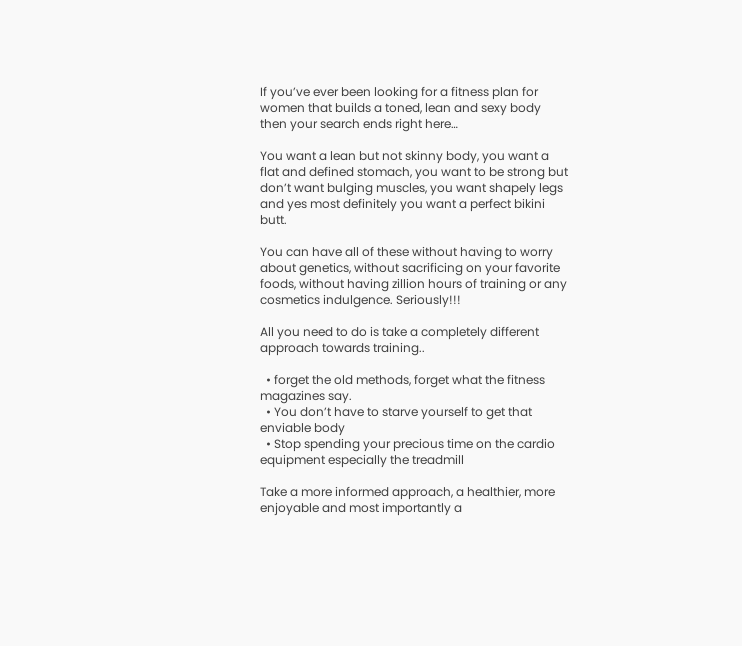If you’ve ever been looking for a fitness plan for women that builds a toned, lean and sexy body then your search ends right here…

You want a lean but not skinny body, you want a flat and defined stomach, you want to be strong but don’t want bulging muscles, you want shapely legs and yes most definitely you want a perfect bikini butt.

You can have all of these without having to worry about genetics, without sacrificing on your favorite foods, without having zillion hours of training or any cosmetics indulgence. Seriously!!!

All you need to do is take a completely different approach towards training..

  • forget the old methods, forget what the fitness magazines say.
  • You don’t have to starve yourself to get that enviable body
  • Stop spending your precious time on the cardio equipment especially the treadmill

Take a more informed approach, a healthier, more enjoyable and most importantly a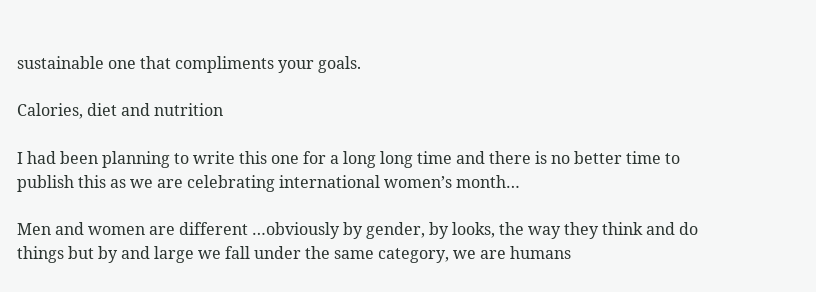sustainable one that compliments your goals.

Calories, diet and nutrition

I had been planning to write this one for a long long time and there is no better time to publish this as we are celebrating international women’s month…

Men and women are different …obviously by gender, by looks, the way they think and do things but by and large we fall under the same category, we are humans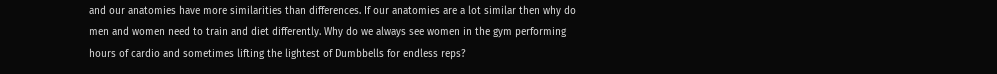and our anatomies have more similarities than differences. If our anatomies are a lot similar then why do men and women need to train and diet differently. Why do we always see women in the gym performing hours of cardio and sometimes lifting the lightest of Dumbbells for endless reps?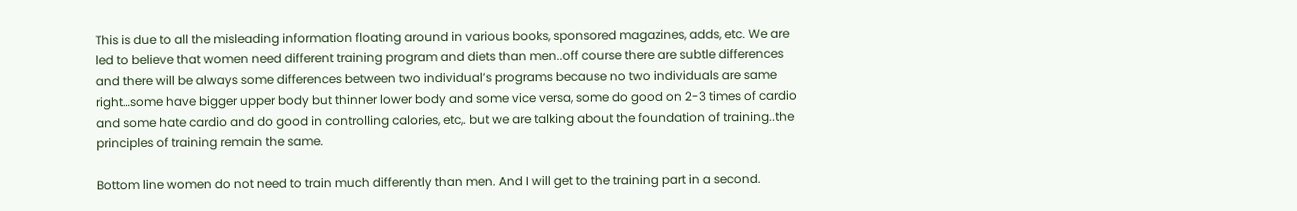This is due to all the misleading information floating around in various books, sponsored magazines, adds, etc. We are led to believe that women need different training program and diets than men..off course there are subtle differences and there will be always some differences between two individual’s programs because no two individuals are same right…some have bigger upper body but thinner lower body and some vice versa, some do good on 2-3 times of cardio and some hate cardio and do good in controlling calories, etc,. but we are talking about the foundation of training..the principles of training remain the same.

Bottom line women do not need to train much differently than men. And I will get to the training part in a second.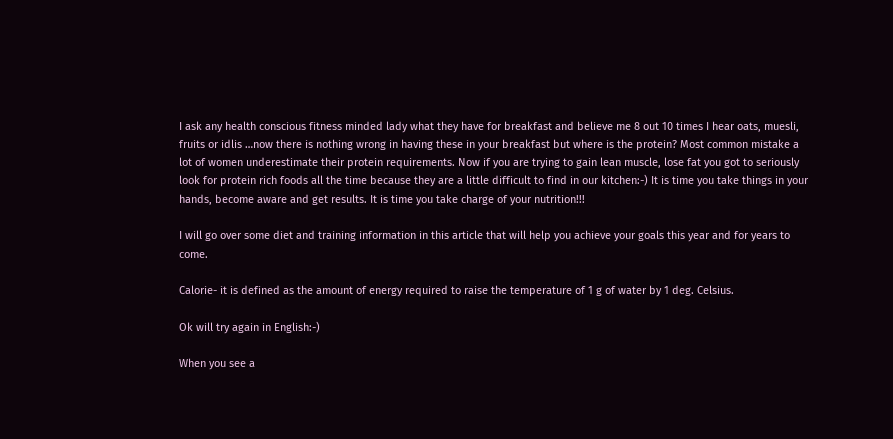I ask any health conscious fitness minded lady what they have for breakfast and believe me 8 out 10 times I hear oats, muesli, fruits or idlis …now there is nothing wrong in having these in your breakfast but where is the protein? Most common mistake a lot of women underestimate their protein requirements. Now if you are trying to gain lean muscle, lose fat you got to seriously look for protein rich foods all the time because they are a little difficult to find in our kitchen:-) It is time you take things in your hands, become aware and get results. It is time you take charge of your nutrition!!!

I will go over some diet and training information in this article that will help you achieve your goals this year and for years to come.

Calorie- it is defined as the amount of energy required to raise the temperature of 1 g of water by 1 deg. Celsius.

Ok will try again in English:-)

When you see a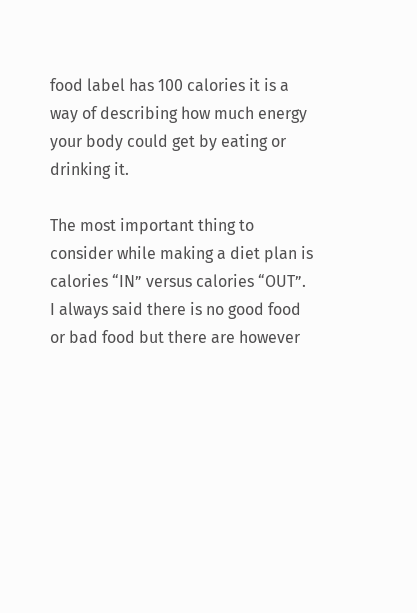food label has 100 calories it is a way of describing how much energy your body could get by eating or drinking it.

The most important thing to consider while making a diet plan is calories “IN” versus calories “OUT”.  I always said there is no good food or bad food but there are however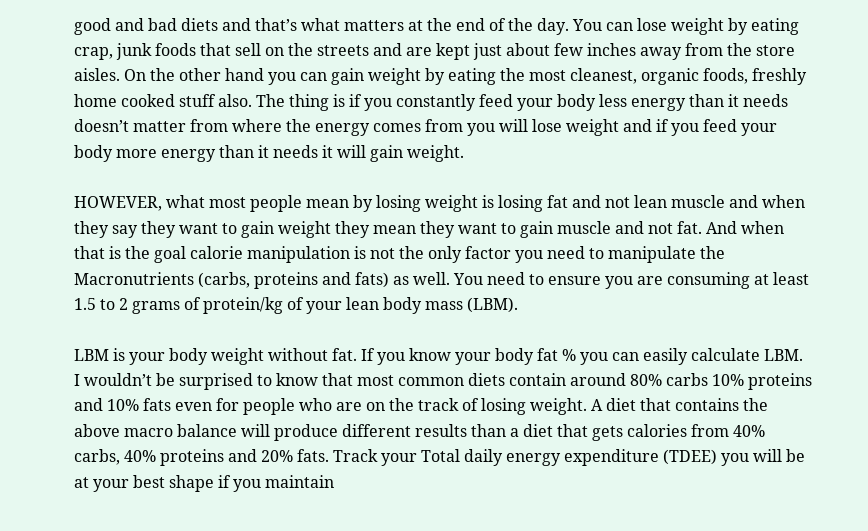good and bad diets and that’s what matters at the end of the day. You can lose weight by eating crap, junk foods that sell on the streets and are kept just about few inches away from the store aisles. On the other hand you can gain weight by eating the most cleanest, organic foods, freshly home cooked stuff also. The thing is if you constantly feed your body less energy than it needs doesn’t matter from where the energy comes from you will lose weight and if you feed your body more energy than it needs it will gain weight.

HOWEVER, what most people mean by losing weight is losing fat and not lean muscle and when they say they want to gain weight they mean they want to gain muscle and not fat. And when that is the goal calorie manipulation is not the only factor you need to manipulate the Macronutrients (carbs, proteins and fats) as well. You need to ensure you are consuming at least 1.5 to 2 grams of protein/kg of your lean body mass (LBM).

LBM is your body weight without fat. If you know your body fat % you can easily calculate LBM.  I wouldn’t be surprised to know that most common diets contain around 80% carbs 10% proteins and 10% fats even for people who are on the track of losing weight. A diet that contains the above macro balance will produce different results than a diet that gets calories from 40% carbs, 40% proteins and 20% fats. Track your Total daily energy expenditure (TDEE) you will be at your best shape if you maintain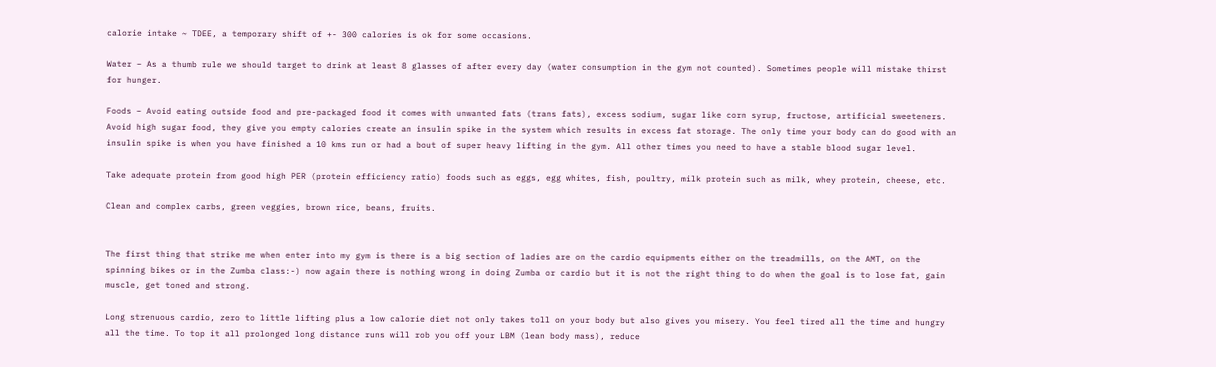calorie intake ~ TDEE, a temporary shift of +- 300 calories is ok for some occasions.

Water – As a thumb rule we should target to drink at least 8 glasses of after every day (water consumption in the gym not counted). Sometimes people will mistake thirst for hunger.

Foods – Avoid eating outside food and pre-packaged food it comes with unwanted fats (trans fats), excess sodium, sugar like corn syrup, fructose, artificial sweeteners. Avoid high sugar food, they give you empty calories create an insulin spike in the system which results in excess fat storage. The only time your body can do good with an insulin spike is when you have finished a 10 kms run or had a bout of super heavy lifting in the gym. All other times you need to have a stable blood sugar level.

Take adequate protein from good high PER (protein efficiency ratio) foods such as eggs, egg whites, fish, poultry, milk protein such as milk, whey protein, cheese, etc.

Clean and complex carbs, green veggies, brown rice, beans, fruits.


The first thing that strike me when enter into my gym is there is a big section of ladies are on the cardio equipments either on the treadmills, on the AMT, on the spinning bikes or in the Zumba class:-) now again there is nothing wrong in doing Zumba or cardio but it is not the right thing to do when the goal is to lose fat, gain muscle, get toned and strong.

Long strenuous cardio, zero to little lifting plus a low calorie diet not only takes toll on your body but also gives you misery. You feel tired all the time and hungry all the time. To top it all prolonged long distance runs will rob you off your LBM (lean body mass), reduce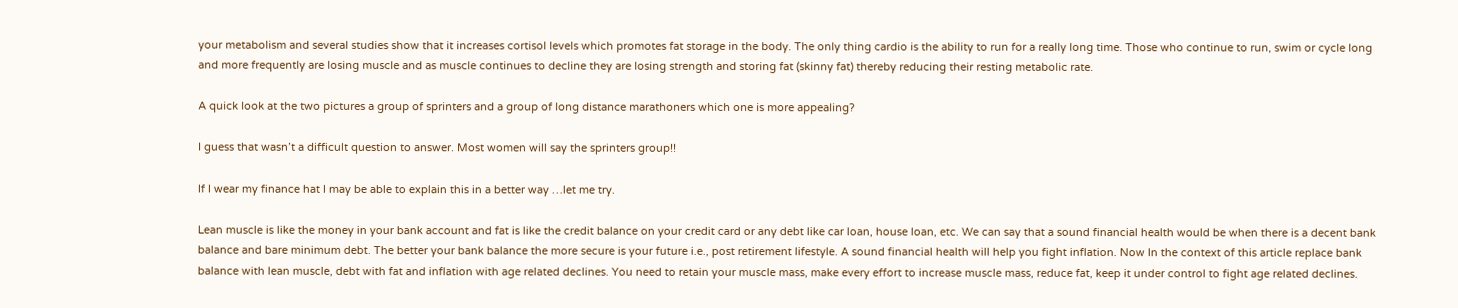your metabolism and several studies show that it increases cortisol levels which promotes fat storage in the body. The only thing cardio is the ability to run for a really long time. Those who continue to run, swim or cycle long and more frequently are losing muscle and as muscle continues to decline they are losing strength and storing fat (skinny fat) thereby reducing their resting metabolic rate.

A quick look at the two pictures a group of sprinters and a group of long distance marathoners which one is more appealing?

I guess that wasn’t a difficult question to answer. Most women will say the sprinters group!!

If I wear my finance hat I may be able to explain this in a better way …let me try.

Lean muscle is like the money in your bank account and fat is like the credit balance on your credit card or any debt like car loan, house loan, etc. We can say that a sound financial health would be when there is a decent bank balance and bare minimum debt. The better your bank balance the more secure is your future i.e., post retirement lifestyle. A sound financial health will help you fight inflation. Now In the context of this article replace bank balance with lean muscle, debt with fat and inflation with age related declines. You need to retain your muscle mass, make every effort to increase muscle mass, reduce fat, keep it under control to fight age related declines.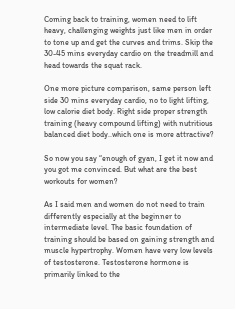Coming back to training, women need to lift heavy, challenging weights just like men in order to tone up and get the curves and trims. Skip the 30-45 mins everyday cardio on the treadmill and head towards the squat rack.

One more picture comparison, same person left side 30 mins everyday cardio, no to light lifting, low calorie diet body. Right side proper strength training (heavy compound lifting) with nutritious balanced diet body..which one is more attractive?

So now you say “enough of gyan, I get it now and you got me convinced. But what are the best workouts for women?

As I said men and women do not need to train differently especially at the beginner to intermediate level. The basic foundation of training should be based on gaining strength and muscle hypertrophy. Women have very low levels of testosterone. Testosterone hormone is primarily linked to the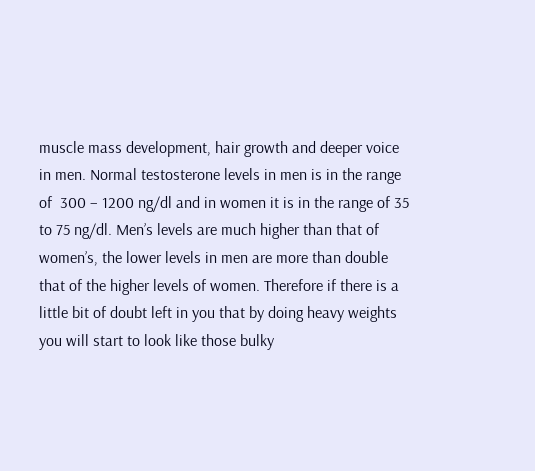muscle mass development, hair growth and deeper voice in men. Normal testosterone levels in men is in the range of  300 – 1200 ng/dl and in women it is in the range of 35 to 75 ng/dl. Men’s levels are much higher than that of women’s, the lower levels in men are more than double that of the higher levels of women. Therefore if there is a little bit of doubt left in you that by doing heavy weights you will start to look like those bulky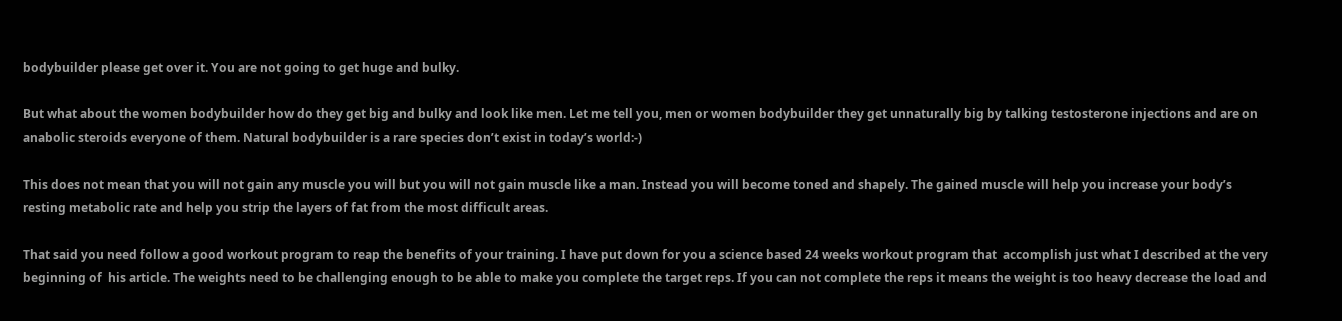bodybuilder please get over it. You are not going to get huge and bulky.

But what about the women bodybuilder how do they get big and bulky and look like men. Let me tell you, men or women bodybuilder they get unnaturally big by talking testosterone injections and are on anabolic steroids everyone of them. Natural bodybuilder is a rare species don’t exist in today’s world:-)

This does not mean that you will not gain any muscle you will but you will not gain muscle like a man. Instead you will become toned and shapely. The gained muscle will help you increase your body’s resting metabolic rate and help you strip the layers of fat from the most difficult areas.

That said you need follow a good workout program to reap the benefits of your training. I have put down for you a science based 24 weeks workout program that  accomplish just what I described at the very beginning of  his article. The weights need to be challenging enough to be able to make you complete the target reps. If you can not complete the reps it means the weight is too heavy decrease the load and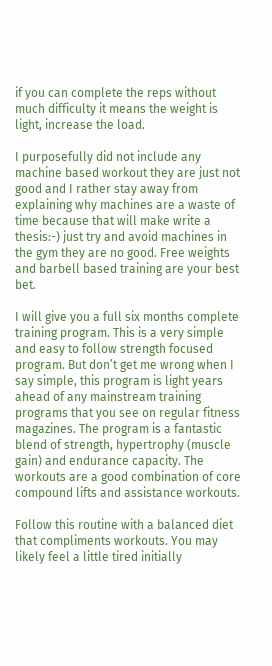if you can complete the reps without much difficulty it means the weight is light, increase the load.

I purposefully did not include any machine based workout they are just not good and I rather stay away from explaining why machines are a waste of time because that will make write a thesis:-) just try and avoid machines in the gym they are no good. Free weights and barbell based training are your best bet.

I will give you a full six months complete training program. This is a very simple and easy to follow strength focused program. But don’t get me wrong when I say simple, this program is light years ahead of any mainstream training programs that you see on regular fitness magazines. The program is a fantastic blend of strength, hypertrophy (muscle gain) and endurance capacity. The workouts are a good combination of core compound lifts and assistance workouts.

Follow this routine with a balanced diet that compliments workouts. You may likely feel a little tired initially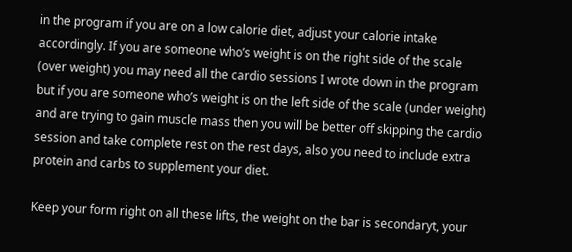in the program if you are on a low calorie diet, adjust your calorie intake accordingly. If you are someone who’s weight is on the right side of the scale (over weight) you may need all the cardio sessions I wrote down in the program but if you are someone who’s weight is on the left side of the scale (under weight) and are trying to gain muscle mass then you will be better off skipping the cardio session and take complete rest on the rest days, also you need to include extra protein and carbs to supplement your diet.

Keep your form right on all these lifts, the weight on the bar is secondaryt, your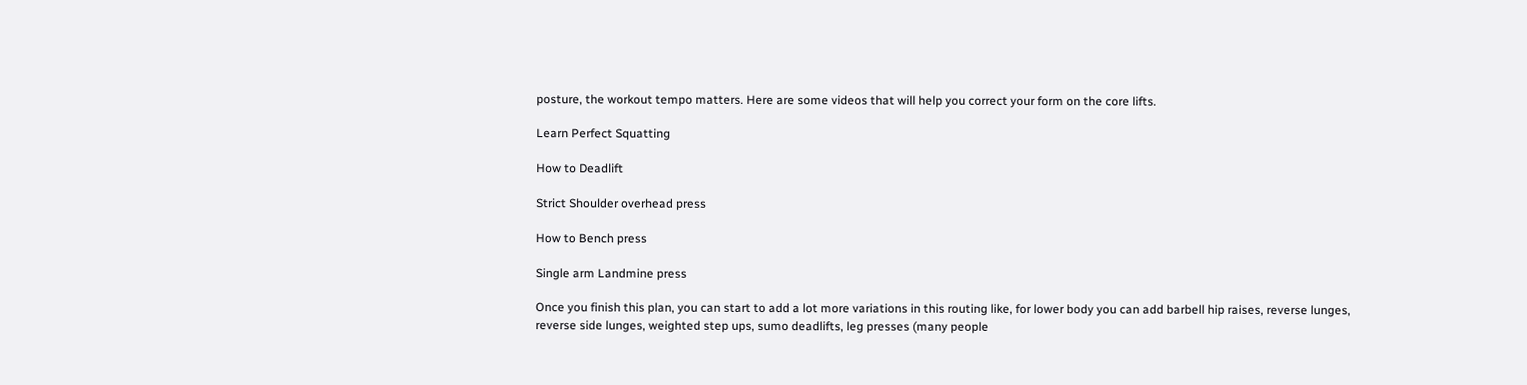posture, the workout tempo matters. Here are some videos that will help you correct your form on the core lifts.

Learn Perfect Squatting

How to Deadlift

Strict Shoulder overhead press

How to Bench press

Single arm Landmine press

Once you finish this plan, you can start to add a lot more variations in this routing like, for lower body you can add barbell hip raises, reverse lunges, reverse side lunges, weighted step ups, sumo deadlifts, leg presses (many people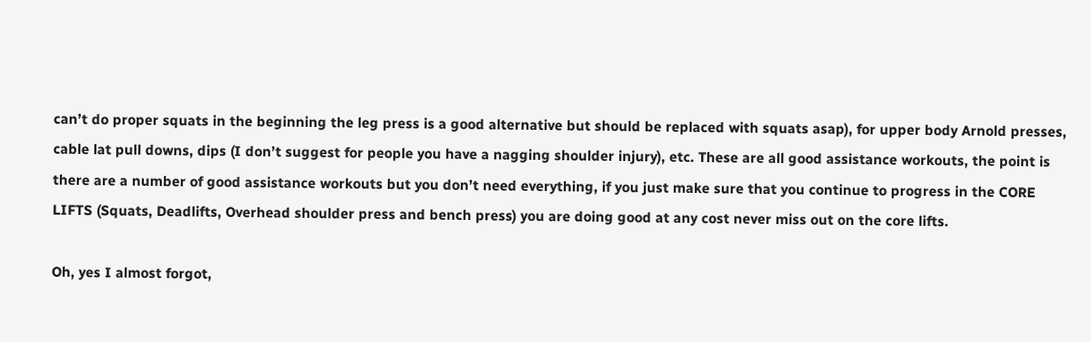can’t do proper squats in the beginning the leg press is a good alternative but should be replaced with squats asap), for upper body Arnold presses, cable lat pull downs, dips (I don’t suggest for people you have a nagging shoulder injury), etc. These are all good assistance workouts, the point is there are a number of good assistance workouts but you don’t need everything, if you just make sure that you continue to progress in the CORE LIFTS (Squats, Deadlifts, Overhead shoulder press and bench press) you are doing good at any cost never miss out on the core lifts.

Oh, yes I almost forgot,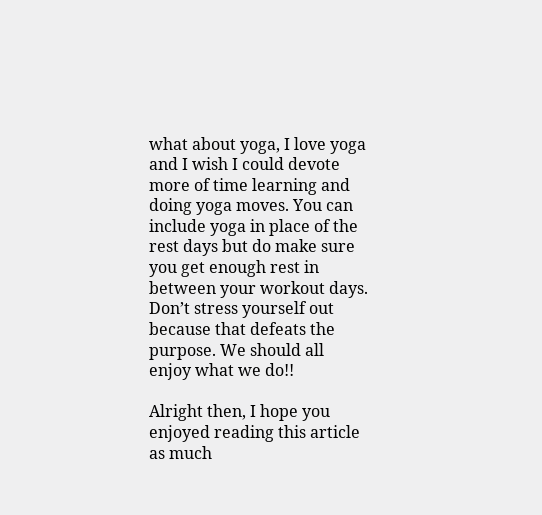what about yoga, I love yoga and I wish I could devote more of time learning and doing yoga moves. You can include yoga in place of the rest days but do make sure you get enough rest in between your workout days. Don’t stress yourself out because that defeats the purpose. We should all enjoy what we do!!

Alright then, I hope you enjoyed reading this article as much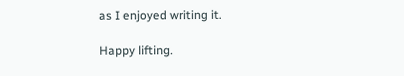as I enjoyed writing it.

Happy lifting.